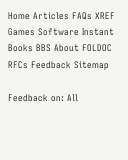Home Articles FAQs XREF Games Software Instant Books BBS About FOLDOC RFCs Feedback Sitemap

Feedback on: All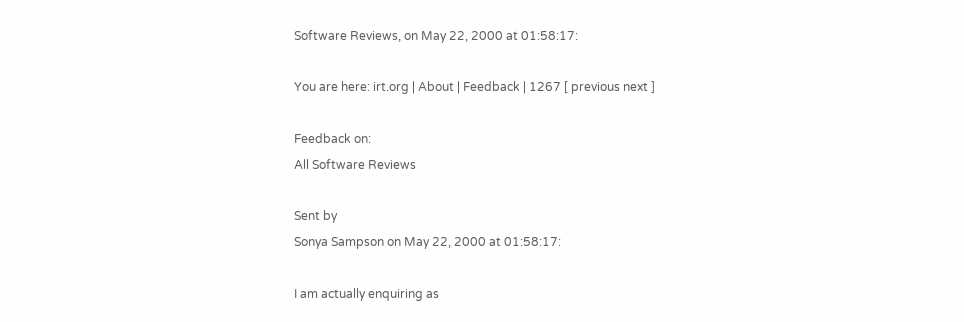Software Reviews, on May 22, 2000 at 01:58:17:

You are here: irt.org | About | Feedback | 1267 [ previous next ]

Feedback on:
All Software Reviews

Sent by
Sonya Sampson on May 22, 2000 at 01:58:17:

I am actually enquiring as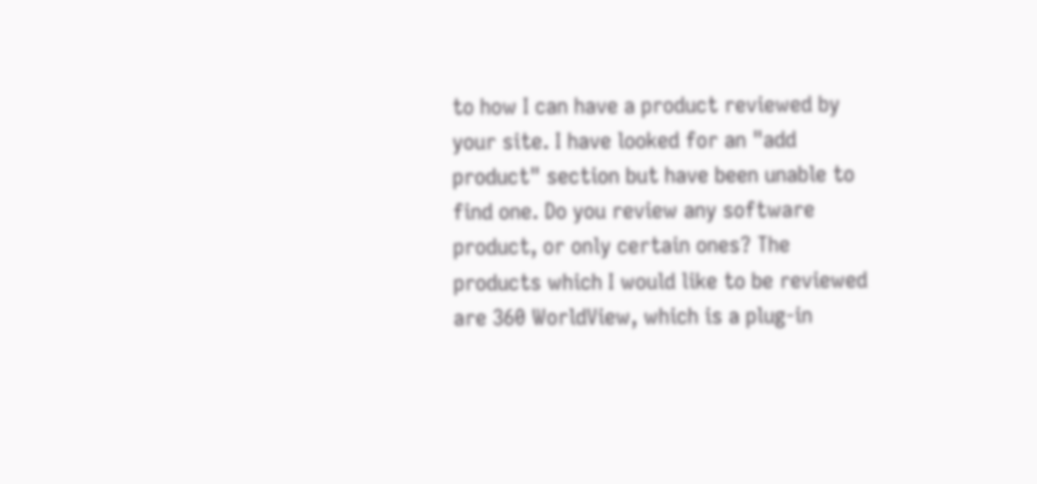to how I can have a product reviewed by your site. I have looked for an "add product" section but have been unable to find one. Do you review any software product, or only certain ones? The products which I would like to be reviewed are 360 WorldView, which is a plug-in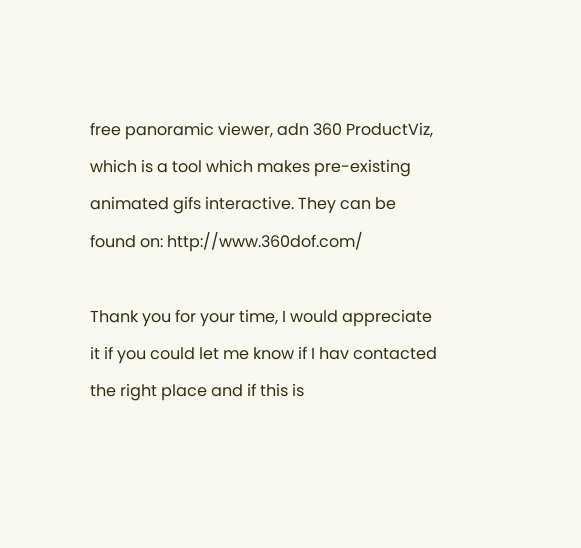free panoramic viewer, adn 360 ProductViz, which is a tool which makes pre-existing animated gifs interactive. They can be found on: http://www.360dof.com/

Thank you for your time, I would appreciate it if you could let me know if I hav contacted the right place and if this is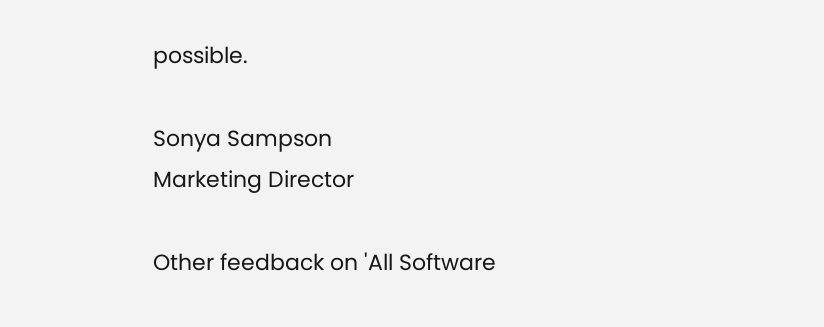possible.

Sonya Sampson
Marketing Director

Other feedback on 'All Software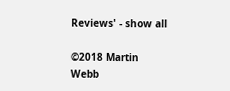Reviews' - show all

©2018 Martin Webb